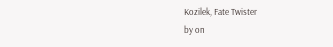Kozilek, Fate Twister
by on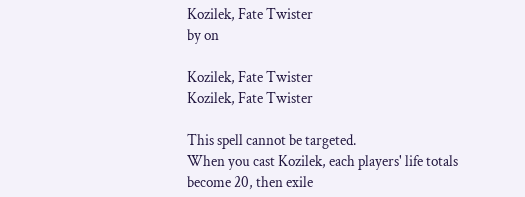Kozilek, Fate Twister
by on

Kozilek, Fate Twister
Kozilek, Fate Twister

This spell cannot be targeted.
When you cast Kozilek, each players' life totals
become 20, then exile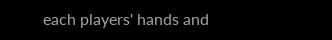each players' hands and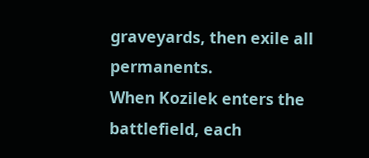graveyards, then exile all permanents.
When Kozilek enters the battlefield, each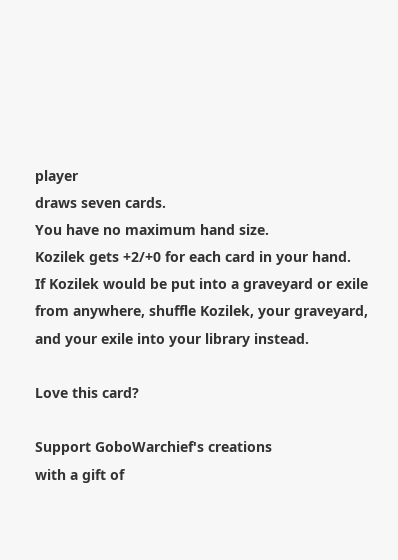player
draws seven cards.
You have no maximum hand size.
Kozilek gets +2/+0 for each card in your hand.
If Kozilek would be put into a graveyard or exile
from anywhere, shuffle Kozilek, your graveyard,
and your exile into your library instead.

Love this card?

Support GoboWarchief's creations
with a gift of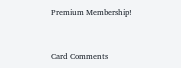Premium Membership!


Card Comments